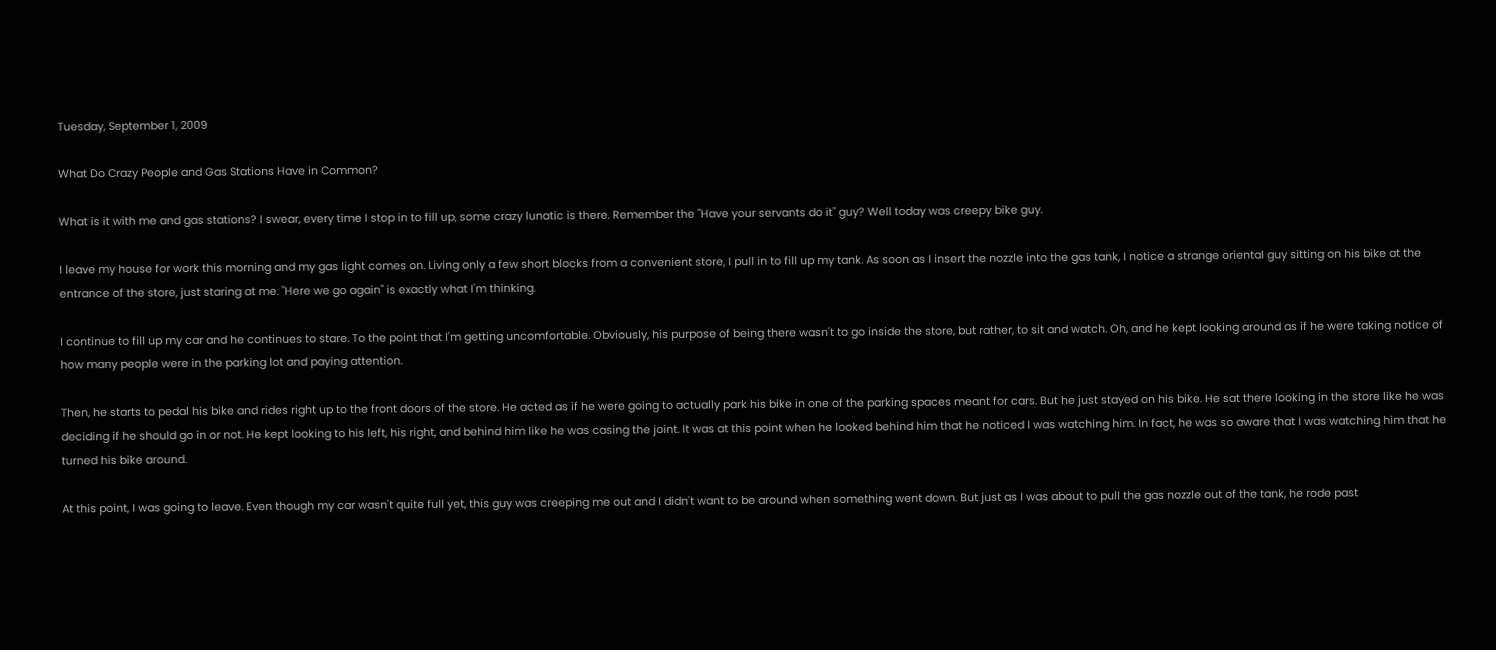Tuesday, September 1, 2009

What Do Crazy People and Gas Stations Have in Common?

What is it with me and gas stations? I swear, every time I stop in to fill up, some crazy lunatic is there. Remember the "Have your servants do it" guy? Well today was creepy bike guy.

I leave my house for work this morning and my gas light comes on. Living only a few short blocks from a convenient store, I pull in to fill up my tank. As soon as I insert the nozzle into the gas tank, I notice a strange oriental guy sitting on his bike at the entrance of the store, just staring at me. "Here we go again" is exactly what I'm thinking.

I continue to fill up my car and he continues to stare. To the point that I'm getting uncomfortable. Obviously, his purpose of being there wasn't to go inside the store, but rather, to sit and watch. Oh, and he kept looking around as if he were taking notice of how many people were in the parking lot and paying attention.

Then, he starts to pedal his bike and rides right up to the front doors of the store. He acted as if he were going to actually park his bike in one of the parking spaces meant for cars. But he just stayed on his bike. He sat there looking in the store like he was deciding if he should go in or not. He kept looking to his left, his right, and behind him like he was casing the joint. It was at this point when he looked behind him that he noticed I was watching him. In fact, he was so aware that I was watching him that he turned his bike around.

At this point, I was going to leave. Even though my car wasn't quite full yet, this guy was creeping me out and I didn't want to be around when something went down. But just as I was about to pull the gas nozzle out of the tank, he rode past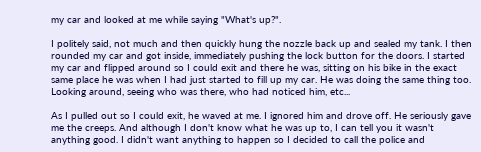my car and looked at me while saying "What's up?".

I politely said, not much and then quickly hung the nozzle back up and sealed my tank. I then rounded my car and got inside, immediately pushing the lock button for the doors. I started my car and flipped around so I could exit and there he was, sitting on his bike in the exact same place he was when I had just started to fill up my car. He was doing the same thing too. Looking around, seeing who was there, who had noticed him, etc...

As I pulled out so I could exit, he waved at me. I ignored him and drove off. He seriously gave me the creeps. And although I don't know what he was up to, I can tell you it wasn't anything good. I didn't want anything to happen so I decided to call the police and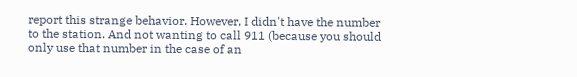report this strange behavior. However, I didn't have the number to the station. And not wanting to call 911 (because you should only use that number in the case of an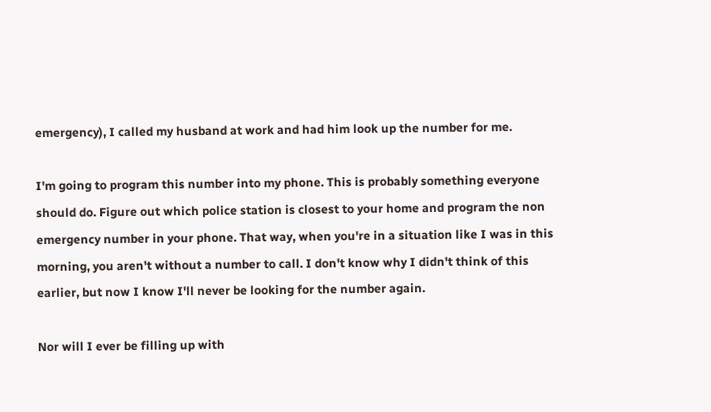emergency), I called my husband at work and had him look up the number for me.

I'm going to program this number into my phone. This is probably something everyone should do. Figure out which police station is closest to your home and program the non emergency number in your phone. That way, when you're in a situation like I was in this morning, you aren't without a number to call. I don't know why I didn't think of this earlier, but now I know I'll never be looking for the number again.

Nor will I ever be filling up with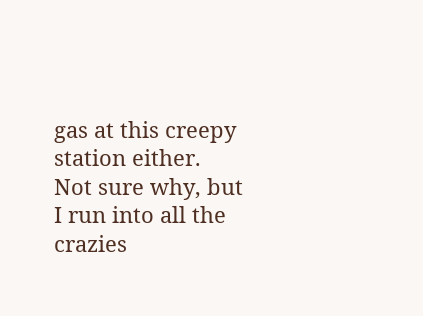gas at this creepy station either. Not sure why, but I run into all the crazies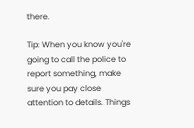there.

Tip: When you know you're going to call the police to report something, make sure you pay close attention to details. Things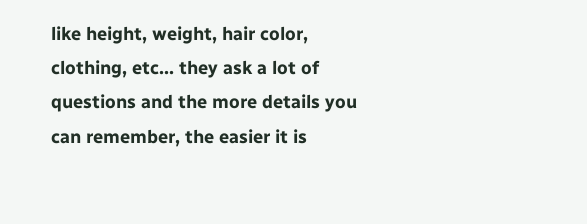like height, weight, hair color, clothing, etc... they ask a lot of questions and the more details you can remember, the easier it is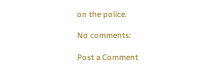on the police.

No comments:

Post a Comment